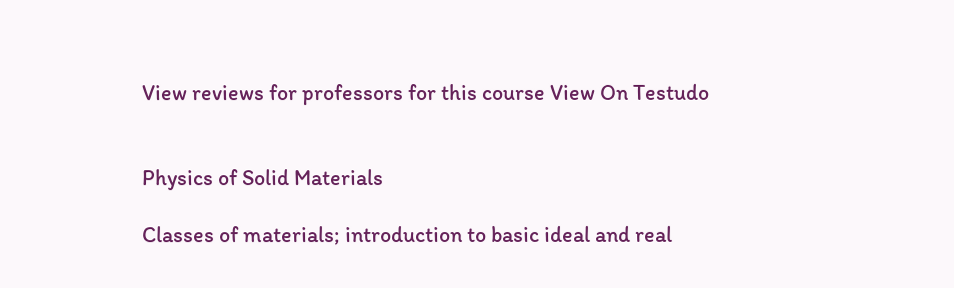View reviews for professors for this course View On Testudo


Physics of Solid Materials

Classes of materials; introduction to basic ideal and real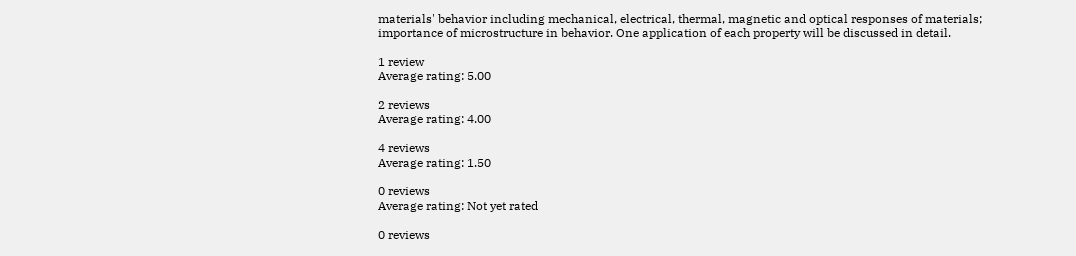materials' behavior including mechanical, electrical, thermal, magnetic and optical responses of materials; importance of microstructure in behavior. One application of each property will be discussed in detail.

1 review
Average rating: 5.00

2 reviews
Average rating: 4.00

4 reviews
Average rating: 1.50

0 reviews
Average rating: Not yet rated

0 reviews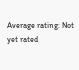Average rating: Not yet rated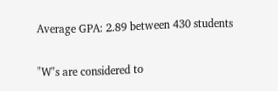Average GPA: 2.89 between 430 students

"W"s are considered to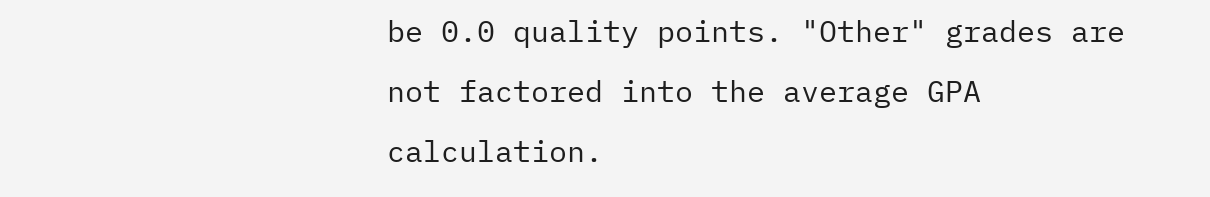be 0.0 quality points. "Other" grades are not factored into the average GPA calculation.